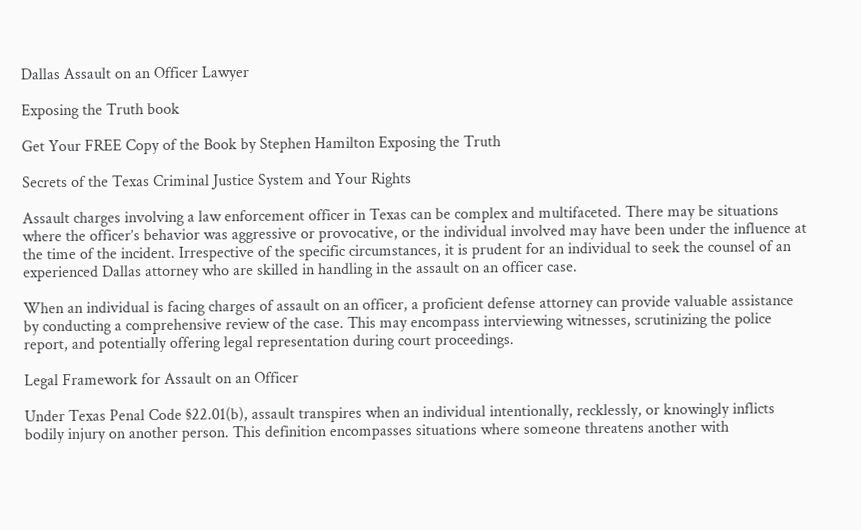Dallas Assault on an Officer Lawyer

Exposing the Truth book

Get Your FREE Copy of the Book by Stephen Hamilton Exposing the Truth

Secrets of the Texas Criminal Justice System and Your Rights

Assault charges involving a law enforcement officer in Texas can be complex and multifaceted. There may be situations where the officer’s behavior was aggressive or provocative, or the individual involved may have been under the influence at the time of the incident. Irrespective of the specific circumstances, it is prudent for an individual to seek the counsel of an experienced Dallas attorney who are skilled in handling in the assault on an officer case.

When an individual is facing charges of assault on an officer, a proficient defense attorney can provide valuable assistance by conducting a comprehensive review of the case. This may encompass interviewing witnesses, scrutinizing the police report, and potentially offering legal representation during court proceedings.

Legal Framework for Assault on an Officer

Under Texas Penal Code §22.01(b), assault transpires when an individual intentionally, recklessly, or knowingly inflicts bodily injury on another person. This definition encompasses situations where someone threatens another with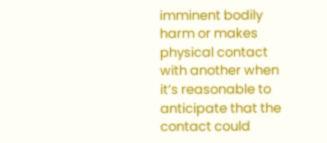imminent bodily harm or makes physical contact with another when it’s reasonable to anticipate that the contact could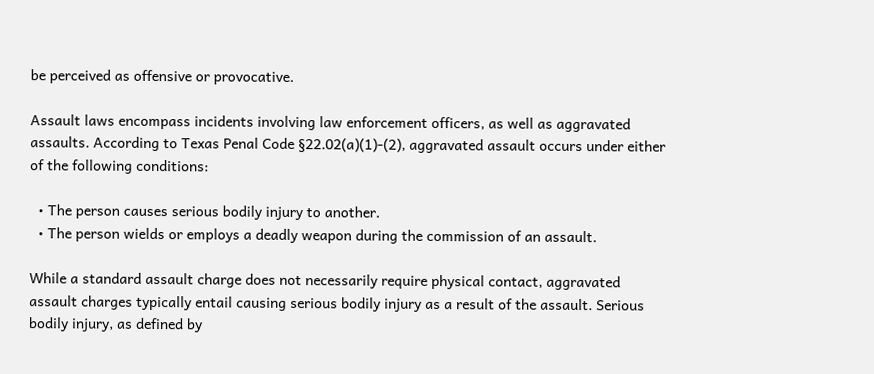be perceived as offensive or provocative.

Assault laws encompass incidents involving law enforcement officers, as well as aggravated assaults. According to Texas Penal Code §22.02(a)(1)-(2), aggravated assault occurs under either of the following conditions:

  • The person causes serious bodily injury to another.
  • The person wields or employs a deadly weapon during the commission of an assault.

While a standard assault charge does not necessarily require physical contact, aggravated assault charges typically entail causing serious bodily injury as a result of the assault. Serious bodily injury, as defined by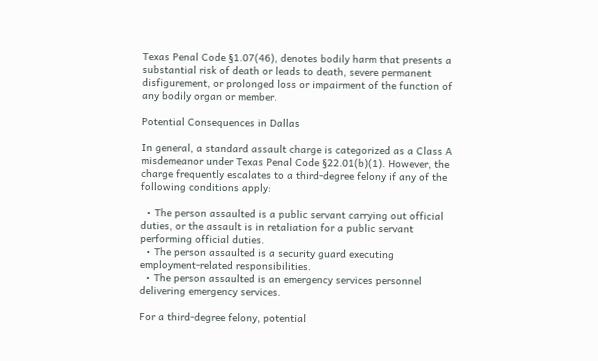Texas Penal Code §1.07(46), denotes bodily harm that presents a substantial risk of death or leads to death, severe permanent disfigurement, or prolonged loss or impairment of the function of any bodily organ or member.

Potential Consequences in Dallas

In general, a standard assault charge is categorized as a Class A misdemeanor under Texas Penal Code §22.01(b)(1). However, the charge frequently escalates to a third-degree felony if any of the following conditions apply:

  • The person assaulted is a public servant carrying out official duties, or the assault is in retaliation for a public servant performing official duties.
  • The person assaulted is a security guard executing employment-related responsibilities.
  • The person assaulted is an emergency services personnel delivering emergency services.

For a third-degree felony, potential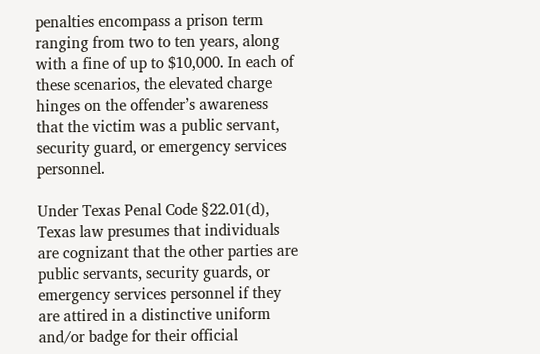penalties encompass a prison term ranging from two to ten years, along with a fine of up to $10,000. In each of these scenarios, the elevated charge hinges on the offender’s awareness that the victim was a public servant, security guard, or emergency services personnel.

Under Texas Penal Code §22.01(d), Texas law presumes that individuals are cognizant that the other parties are public servants, security guards, or emergency services personnel if they are attired in a distinctive uniform and/or badge for their official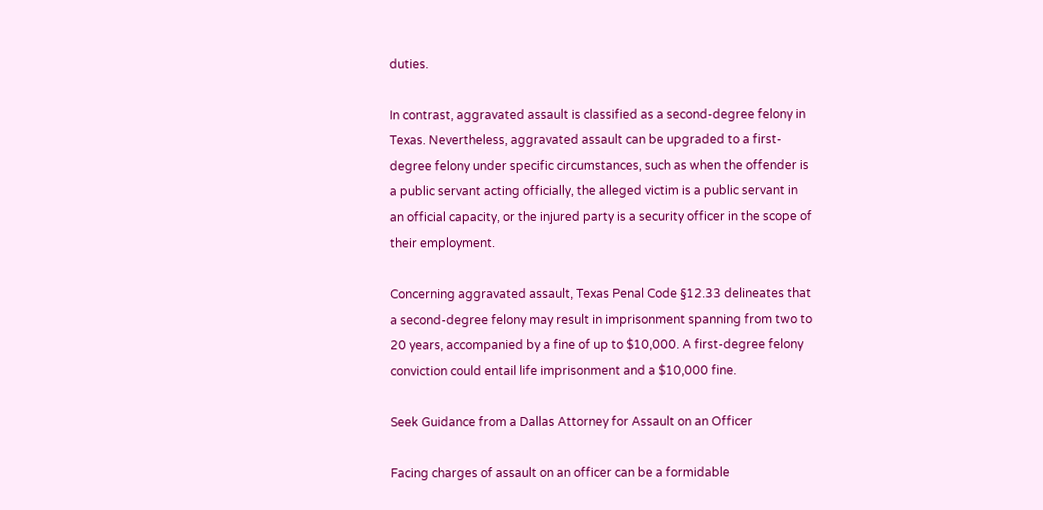duties.

In contrast, aggravated assault is classified as a second-degree felony in Texas. Nevertheless, aggravated assault can be upgraded to a first-degree felony under specific circumstances, such as when the offender is a public servant acting officially, the alleged victim is a public servant in an official capacity, or the injured party is a security officer in the scope of their employment.

Concerning aggravated assault, Texas Penal Code §12.33 delineates that a second-degree felony may result in imprisonment spanning from two to 20 years, accompanied by a fine of up to $10,000. A first-degree felony conviction could entail life imprisonment and a $10,000 fine.

Seek Guidance from a Dallas Attorney for Assault on an Officer

Facing charges of assault on an officer can be a formidable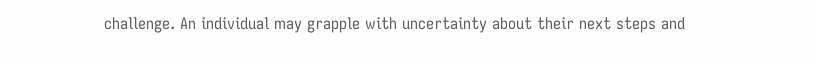challenge. An individual may grapple with uncertainty about their next steps and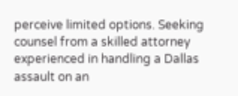perceive limited options. Seeking counsel from a skilled attorney experienced in handling a Dallas assault on an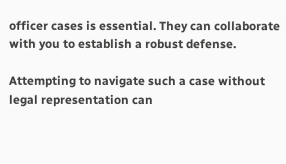officer cases is essential. They can collaborate with you to establish a robust defense.

Attempting to navigate such a case without legal representation can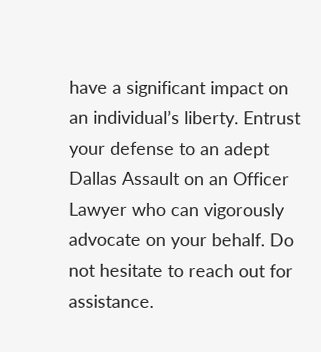have a significant impact on an individual’s liberty. Entrust your defense to an adept Dallas Assault on an Officer Lawyer who can vigorously advocate on your behalf. Do not hesitate to reach out for assistance.